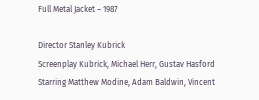Full Metal Jacket – 1987

Director Stanley Kubrick
Screenplay Kubrick, Michael Herr, Gustav Hasford
Starring Matthew Modine, Adam Baldwin, Vincent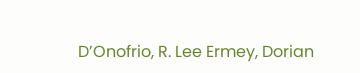D’Onofrio, R. Lee Ermey, Dorian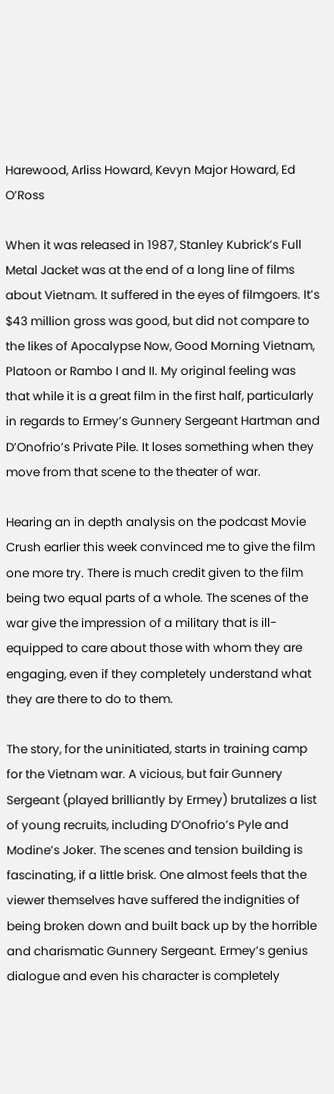Harewood, Arliss Howard, Kevyn Major Howard, Ed O’Ross

When it was released in 1987, Stanley Kubrick’s Full Metal Jacket was at the end of a long line of films about Vietnam. It suffered in the eyes of filmgoers. It’s $43 million gross was good, but did not compare to the likes of Apocalypse Now, Good Morning Vietnam, Platoon or Rambo I and II. My original feeling was that while it is a great film in the first half, particularly in regards to Ermey’s Gunnery Sergeant Hartman and D’Onofrio’s Private Pile. It loses something when they move from that scene to the theater of war.

Hearing an in depth analysis on the podcast Movie Crush earlier this week convinced me to give the film one more try. There is much credit given to the film being two equal parts of a whole. The scenes of the war give the impression of a military that is ill-equipped to care about those with whom they are engaging, even if they completely understand what they are there to do to them.

The story, for the uninitiated, starts in training camp for the Vietnam war. A vicious, but fair Gunnery Sergeant (played brilliantly by Ermey) brutalizes a list of young recruits, including D’Onofrio’s Pyle and Modine’s Joker. The scenes and tension building is fascinating, if a little brisk. One almost feels that the viewer themselves have suffered the indignities of being broken down and built back up by the horrible and charismatic Gunnery Sergeant. Ermey’s genius dialogue and even his character is completely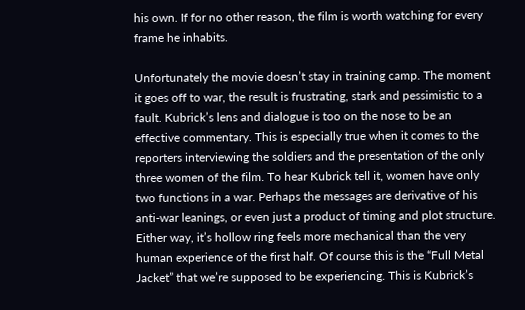his own. If for no other reason, the film is worth watching for every frame he inhabits.

Unfortunately the movie doesn’t stay in training camp. The moment it goes off to war, the result is frustrating, stark and pessimistic to a fault. Kubrick’s lens and dialogue is too on the nose to be an effective commentary. This is especially true when it comes to the reporters interviewing the soldiers and the presentation of the only three women of the film. To hear Kubrick tell it, women have only two functions in a war. Perhaps the messages are derivative of his anti-war leanings, or even just a product of timing and plot structure. Either way, it’s hollow ring feels more mechanical than the very human experience of the first half. Of course this is the “Full Metal Jacket” that we’re supposed to be experiencing. This is Kubrick’s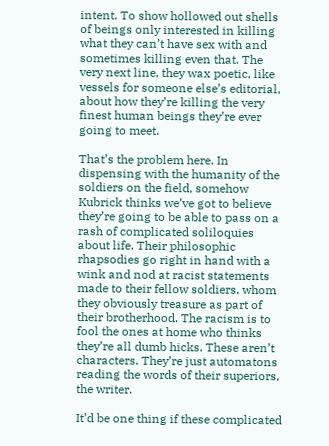intent. To show hollowed out shells of beings only interested in killing what they can’t have sex with and sometimes killing even that. The very next line, they wax poetic, like vessels for someone else’s editorial, about how they’re killing the very finest human beings they’re ever going to meet.

That’s the problem here. In dispensing with the humanity of the soldiers on the field, somehow Kubrick thinks we’ve got to believe they’re going to be able to pass on a rash of complicated soliloquies about life. Their philosophic rhapsodies go right in hand with a wink and nod at racist statements made to their fellow soldiers, whom they obviously treasure as part of their brotherhood. The racism is to fool the ones at home who thinks they’re all dumb hicks. These aren’t characters. They’re just automatons reading the words of their superiors, the writer.

It’d be one thing if these complicated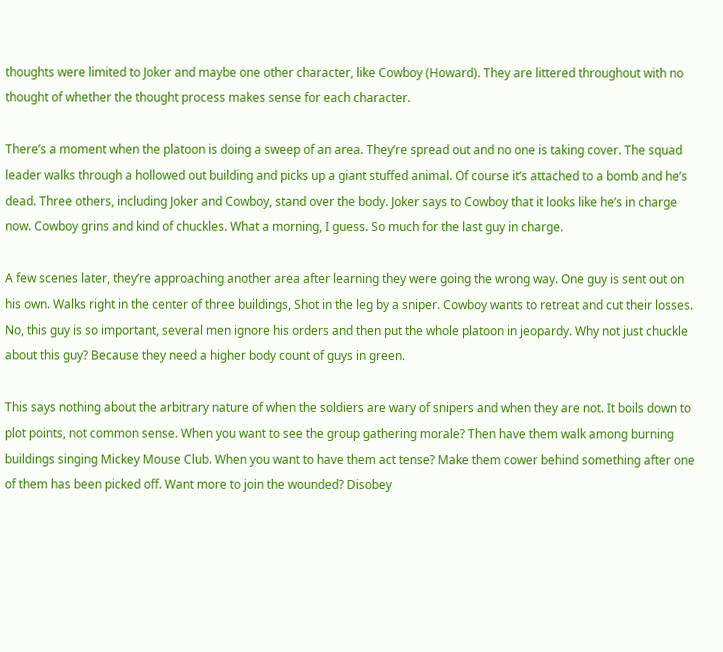thoughts were limited to Joker and maybe one other character, like Cowboy (Howard). They are littered throughout with no thought of whether the thought process makes sense for each character.

There’s a moment when the platoon is doing a sweep of an area. They’re spread out and no one is taking cover. The squad leader walks through a hollowed out building and picks up a giant stuffed animal. Of course it’s attached to a bomb and he’s dead. Three others, including Joker and Cowboy, stand over the body. Joker says to Cowboy that it looks like he’s in charge now. Cowboy grins and kind of chuckles. What a morning, I guess. So much for the last guy in charge.

A few scenes later, they’re approaching another area after learning they were going the wrong way. One guy is sent out on his own. Walks right in the center of three buildings, Shot in the leg by a sniper. Cowboy wants to retreat and cut their losses. No, this guy is so important, several men ignore his orders and then put the whole platoon in jeopardy. Why not just chuckle about this guy? Because they need a higher body count of guys in green.

This says nothing about the arbitrary nature of when the soldiers are wary of snipers and when they are not. It boils down to plot points, not common sense. When you want to see the group gathering morale? Then have them walk among burning buildings singing Mickey Mouse Club. When you want to have them act tense? Make them cower behind something after one of them has been picked off. Want more to join the wounded? Disobey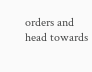orders and head towards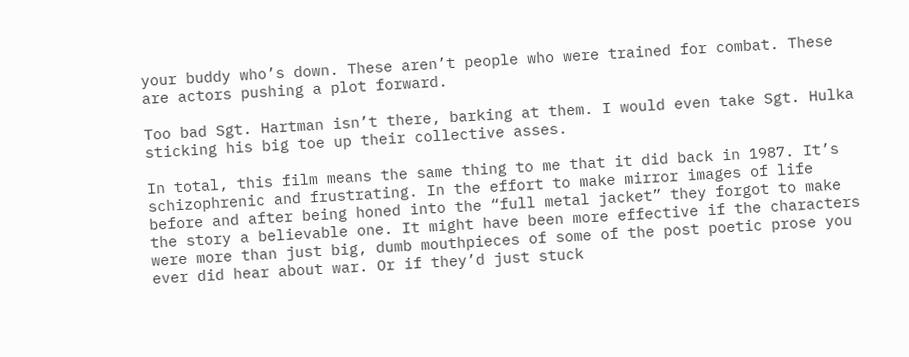your buddy who’s down. These aren’t people who were trained for combat. These are actors pushing a plot forward.

Too bad Sgt. Hartman isn’t there, barking at them. I would even take Sgt. Hulka sticking his big toe up their collective asses.

In total, this film means the same thing to me that it did back in 1987. It’s schizophrenic and frustrating. In the effort to make mirror images of life before and after being honed into the “full metal jacket” they forgot to make the story a believable one. It might have been more effective if the characters were more than just big, dumb mouthpieces of some of the post poetic prose you ever did hear about war. Or if they’d just stuck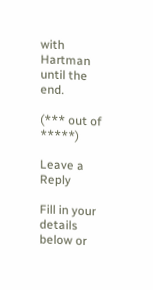with Hartman until the end.

(*** out of *****)

Leave a Reply

Fill in your details below or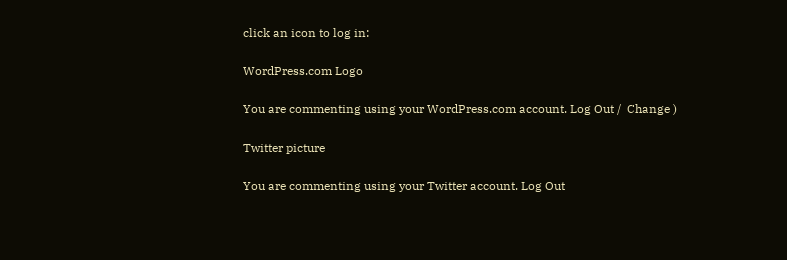click an icon to log in:

WordPress.com Logo

You are commenting using your WordPress.com account. Log Out /  Change )

Twitter picture

You are commenting using your Twitter account. Log Out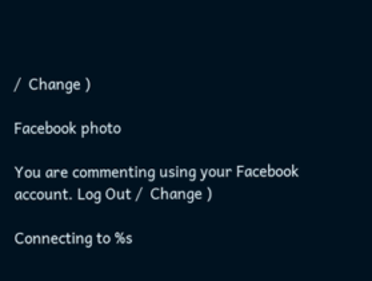/  Change )

Facebook photo

You are commenting using your Facebook account. Log Out /  Change )

Connecting to %s